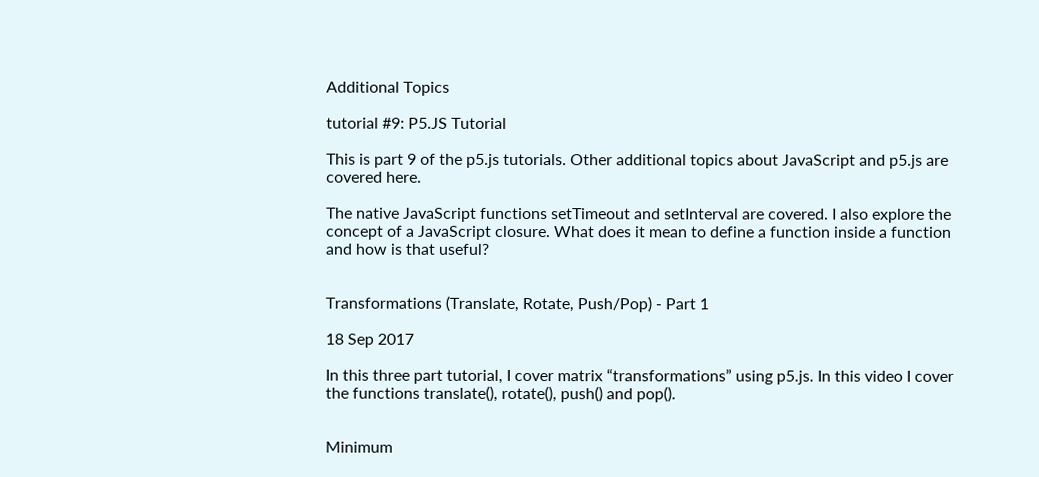Additional Topics

tutorial #9: P5.JS Tutorial

This is part 9 of the p5.js tutorials. Other additional topics about JavaScript and p5.js are covered here.

The native JavaScript functions setTimeout and setInterval are covered. I also explore the concept of a JavaScript closure. What does it mean to define a function inside a function and how is that useful?


Transformations (Translate, Rotate, Push/Pop) - Part 1

18 Sep 2017

In this three part tutorial, I cover matrix “transformations” using p5.js. In this video I cover the functions translate(), rotate(), push() and pop().


Minimum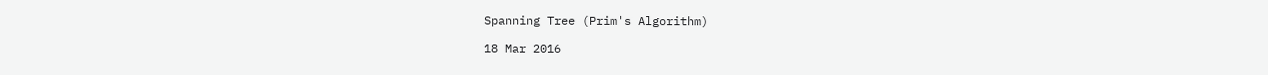Spanning Tree (Prim's Algorithm)

18 Mar 2016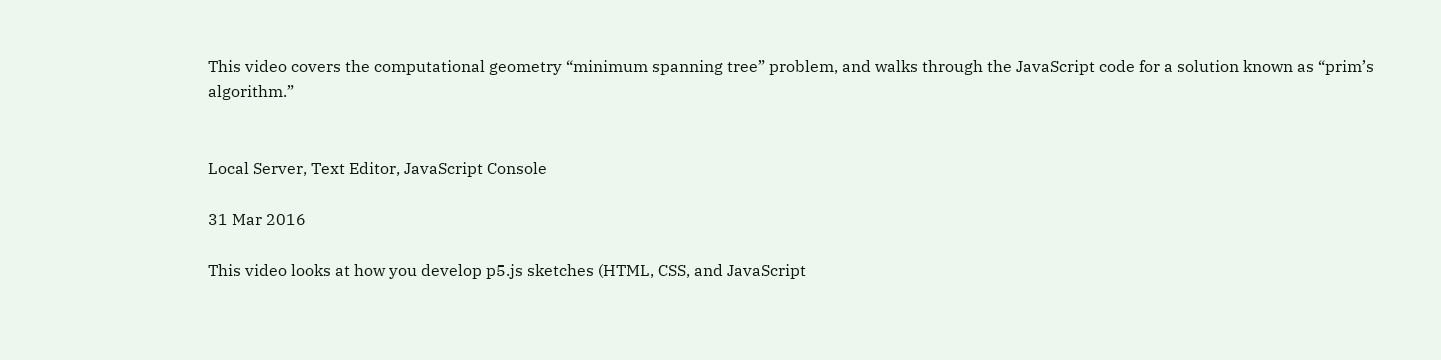This video covers the computational geometry “minimum spanning tree” problem, and walks through the JavaScript code for a solution known as “prim’s algorithm.”


Local Server, Text Editor, JavaScript Console

31 Mar 2016

This video looks at how you develop p5.js sketches (HTML, CSS, and JavaScript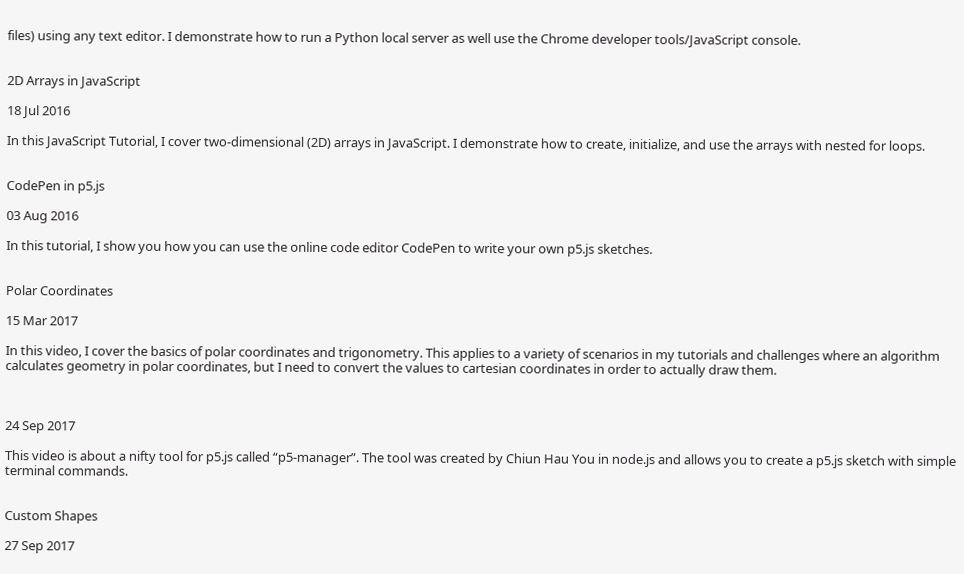files) using any text editor. I demonstrate how to run a Python local server as well use the Chrome developer tools/JavaScript console.


2D Arrays in JavaScript

18 Jul 2016

In this JavaScript Tutorial, I cover two-dimensional (2D) arrays in JavaScript. I demonstrate how to create, initialize, and use the arrays with nested for loops.


CodePen in p5.js

03 Aug 2016

In this tutorial, I show you how you can use the online code editor CodePen to write your own p5.js sketches.


Polar Coordinates

15 Mar 2017

In this video, I cover the basics of polar coordinates and trigonometry. This applies to a variety of scenarios in my tutorials and challenges where an algorithm calculates geometry in polar coordinates, but I need to convert the values to cartesian coordinates in order to actually draw them.



24 Sep 2017

This video is about a nifty tool for p5.js called “p5-manager”. The tool was created by Chiun Hau You in node.js and allows you to create a p5.js sketch with simple terminal commands.


Custom Shapes

27 Sep 2017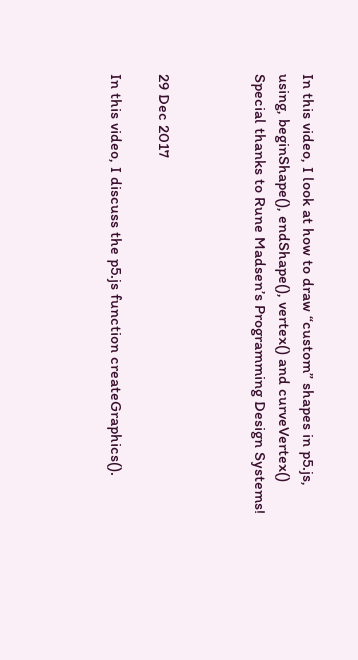In this video, I look at how to draw “custom” shapes in p5.js, using, beginShape(), endShape(), vertex() and curveVertex() Special thanks to Rune Madsen’s Programming Design Systems!



29 Dec 2017

In this video, I discuss the p5.js function createGraphics().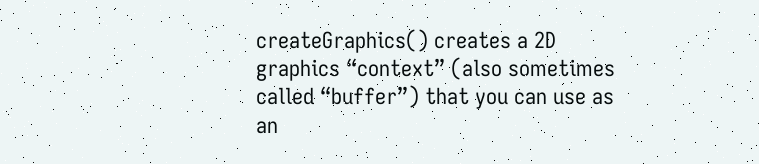createGraphics() creates a 2D graphics “context” (also sometimes called “buffer”) that you can use as an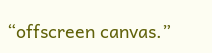“offscreen canvas.”